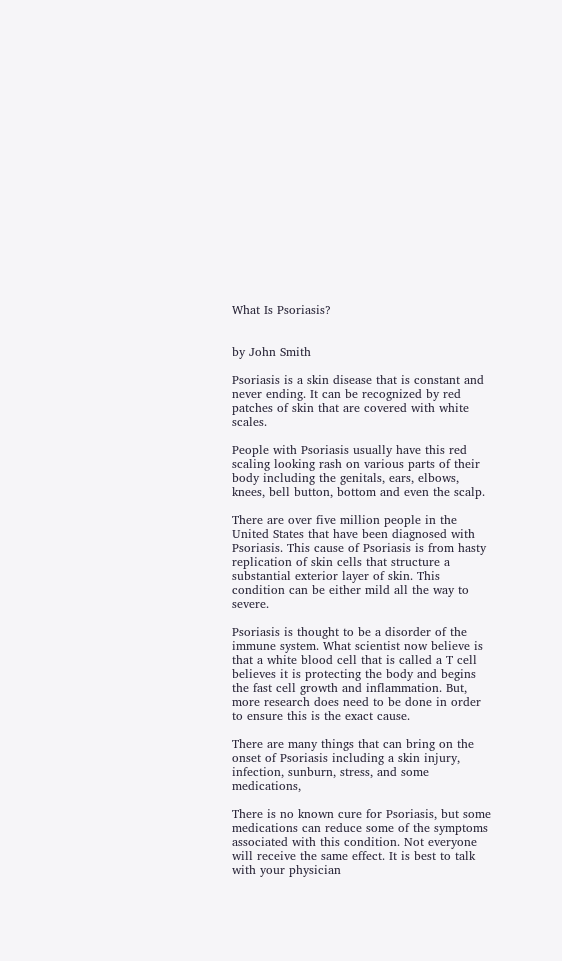What Is Psoriasis?


by John Smith

Psoriasis is a skin disease that is constant and never ending. It can be recognized by red patches of skin that are covered with white scales.

People with Psoriasis usually have this red scaling looking rash on various parts of their body including the genitals, ears, elbows, knees, bell button, bottom and even the scalp.

There are over five million people in the United States that have been diagnosed with Psoriasis. This cause of Psoriasis is from hasty replication of skin cells that structure a substantial exterior layer of skin. This condition can be either mild all the way to severe.

Psoriasis is thought to be a disorder of the immune system. What scientist now believe is that a white blood cell that is called a T cell believes it is protecting the body and begins the fast cell growth and inflammation. But, more research does need to be done in order to ensure this is the exact cause.

There are many things that can bring on the onset of Psoriasis including a skin injury, infection, sunburn, stress, and some medications,

There is no known cure for Psoriasis, but some medications can reduce some of the symptoms associated with this condition. Not everyone will receive the same effect. It is best to talk with your physician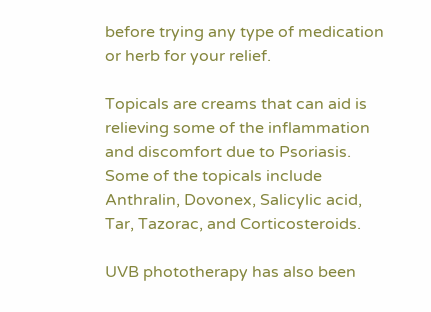before trying any type of medication or herb for your relief.

Topicals are creams that can aid is relieving some of the inflammation and discomfort due to Psoriasis. Some of the topicals include Anthralin, Dovonex, Salicylic acid, Tar, Tazorac, and Corticosteroids.

UVB phototherapy has also been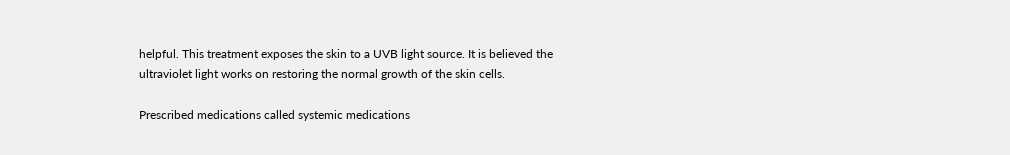helpful. This treatment exposes the skin to a UVB light source. It is believed the ultraviolet light works on restoring the normal growth of the skin cells.

Prescribed medications called systemic medications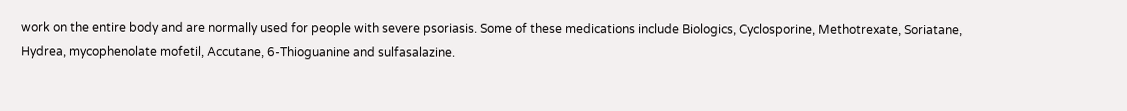work on the entire body and are normally used for people with severe psoriasis. Some of these medications include Biologics, Cyclosporine, Methotrexate, Soriatane, Hydrea, mycophenolate mofetil, Accutane, 6-Thioguanine and sulfasalazine.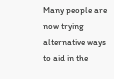Many people are now trying alternative ways to aid in the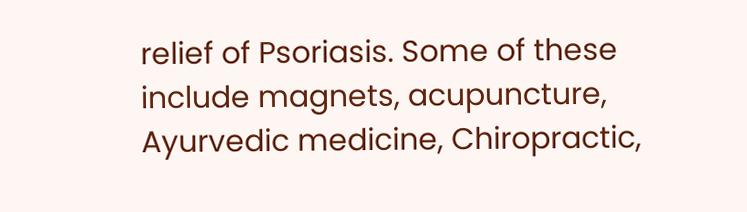relief of Psoriasis. Some of these include magnets, acupuncture, Ayurvedic medicine, Chiropractic,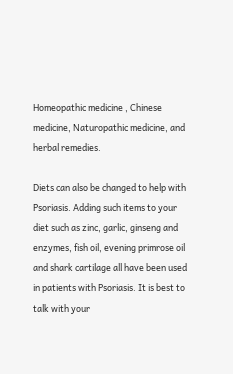Homeopathic medicine , Chinese medicine, Naturopathic medicine, and herbal remedies.

Diets can also be changed to help with Psoriasis. Adding such items to your diet such as zinc, garlic, ginseng and enzymes, fish oil, evening primrose oil and shark cartilage all have been used in patients with Psoriasis. It is best to talk with your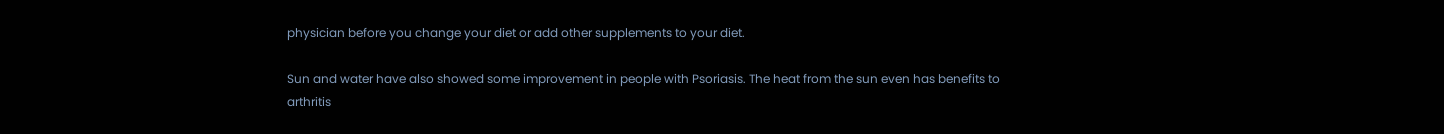physician before you change your diet or add other supplements to your diet.

Sun and water have also showed some improvement in people with Psoriasis. The heat from the sun even has benefits to arthritis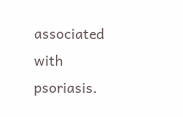associated with psoriasis.